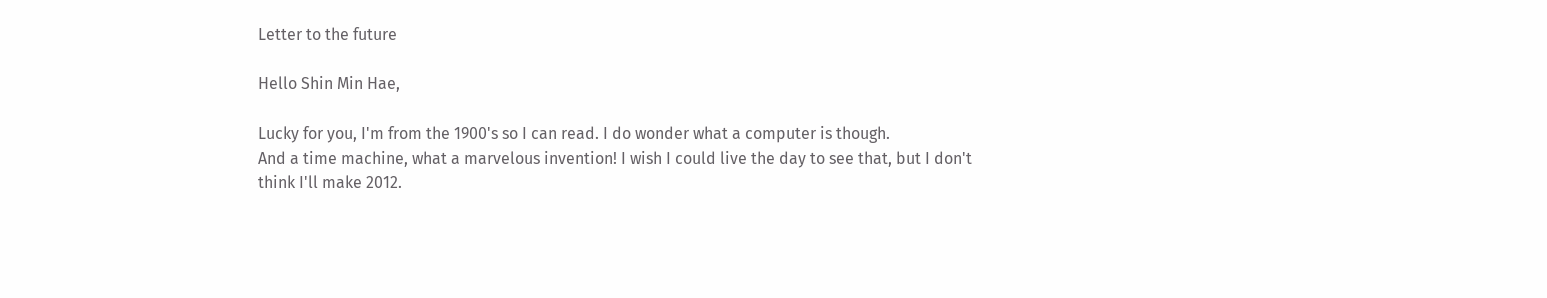Letter to the future

Hello Shin Min Hae,

Lucky for you, I'm from the 1900's so I can read. I do wonder what a computer is though.
And a time machine, what a marvelous invention! I wish I could live the day to see that, but I don't
think I'll make 2012.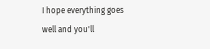I hope everything goes well and you'll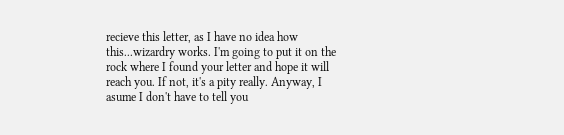recieve this letter, as I have no idea how this...wizardry works. I'm going to put it on the rock where I found your letter and hope it will reach you. If not, it's a pity really. Anyway, I asume I don't have to tell you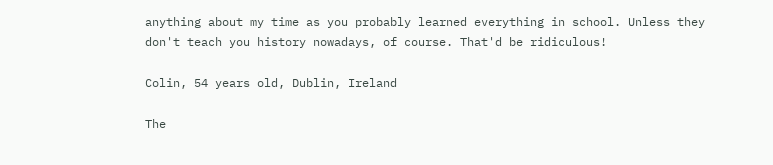anything about my time as you probably learned everything in school. Unless they don't teach you history nowadays, of course. That'd be ridiculous!

Colin, 54 years old, Dublin, Ireland

The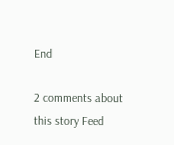End

2 comments about this story Feed